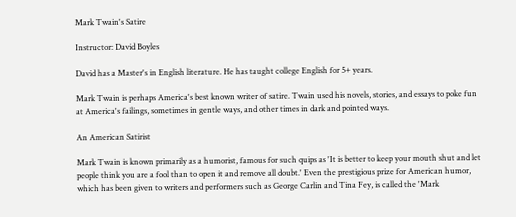Mark Twain's Satire

Instructor: David Boyles

David has a Master's in English literature. He has taught college English for 5+ years.

Mark Twain is perhaps America's best known writer of satire. Twain used his novels, stories, and essays to poke fun at America's failings, sometimes in gentle ways, and other times in dark and pointed ways.

An American Satirist

Mark Twain is known primarily as a humorist, famous for such quips as 'It is better to keep your mouth shut and let people think you are a fool than to open it and remove all doubt.' Even the prestigious prize for American humor, which has been given to writers and performers such as George Carlin and Tina Fey, is called the 'Mark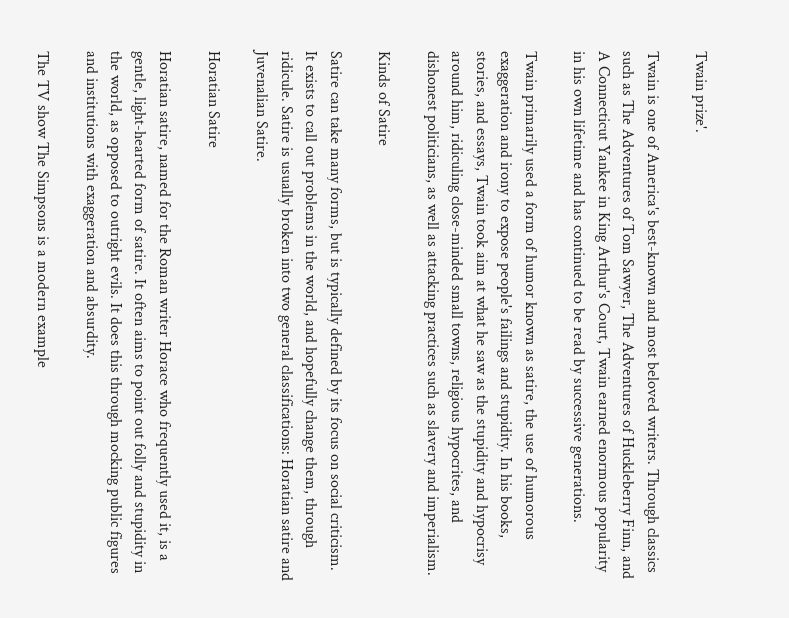Twain prize'.

Twain is one of America's best-known and most beloved writers. Through classics such as The Adventures of Tom Sawyer, The Adventures of Huckleberry Finn, and A Connecticut Yankee in King Arthur's Court, Twain earned enormous popularity in his own lifetime and has continued to be read by successive generations.

Twain primarily used a form of humor known as satire, the use of humorous exaggeration and irony to expose people's failings and stupidity. In his books, stories, and essays, Twain took aim at what he saw as the stupidity and hypocrisy around him, ridiculing close-minded small towns, religious hypocrites, and dishonest politicians, as well as attacking practices such as slavery and imperialism.

Kinds of Satire

Satire can take many forms, but is typically defined by its focus on social criticism. It exists to call out problems in the world, and hopefully change them, through ridicule. Satire is usually broken into two general classifications: Horatian satire and Juvenalian Satire.

Horatian Satire

Horatian satire, named for the Roman writer Horace who frequently used it, is a gentle, light-hearted form of satire. It often aims to point out folly and stupidity in the world, as opposed to outright evils. It does this through mocking public figures and institutions with exaggeration and absurdity.

The TV show The Simpsons is a modern example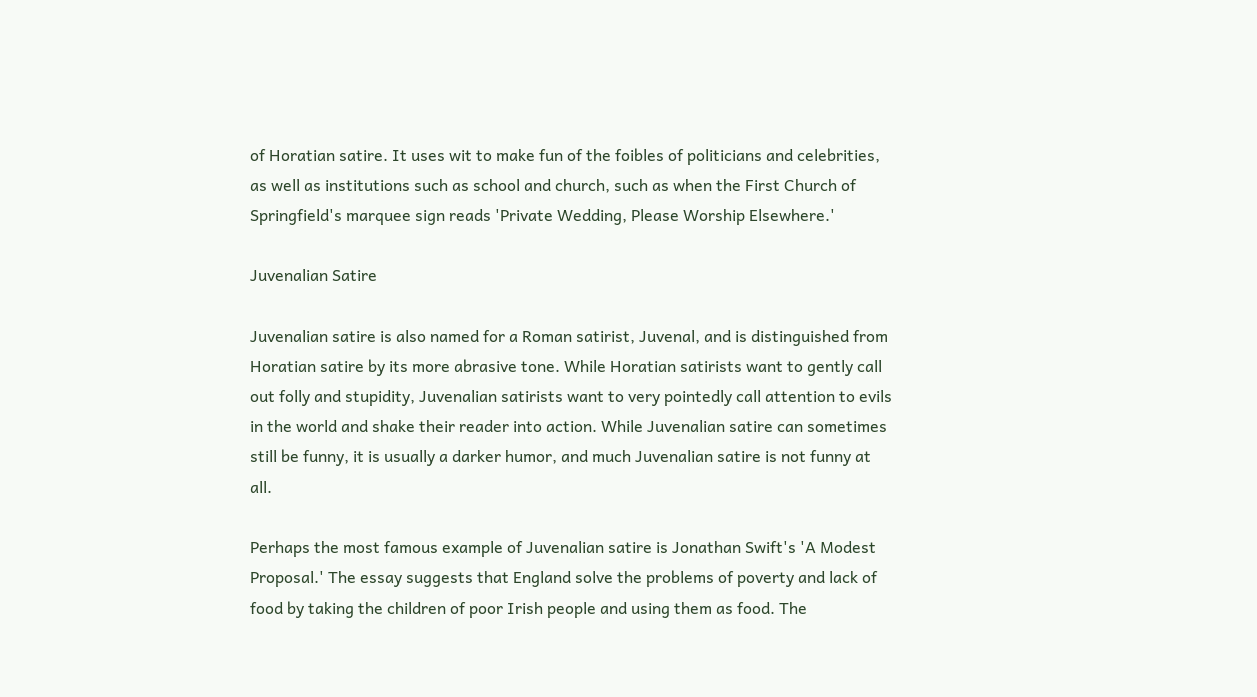of Horatian satire. It uses wit to make fun of the foibles of politicians and celebrities, as well as institutions such as school and church, such as when the First Church of Springfield's marquee sign reads 'Private Wedding, Please Worship Elsewhere.'

Juvenalian Satire

Juvenalian satire is also named for a Roman satirist, Juvenal, and is distinguished from Horatian satire by its more abrasive tone. While Horatian satirists want to gently call out folly and stupidity, Juvenalian satirists want to very pointedly call attention to evils in the world and shake their reader into action. While Juvenalian satire can sometimes still be funny, it is usually a darker humor, and much Juvenalian satire is not funny at all.

Perhaps the most famous example of Juvenalian satire is Jonathan Swift's 'A Modest Proposal.' The essay suggests that England solve the problems of poverty and lack of food by taking the children of poor Irish people and using them as food. The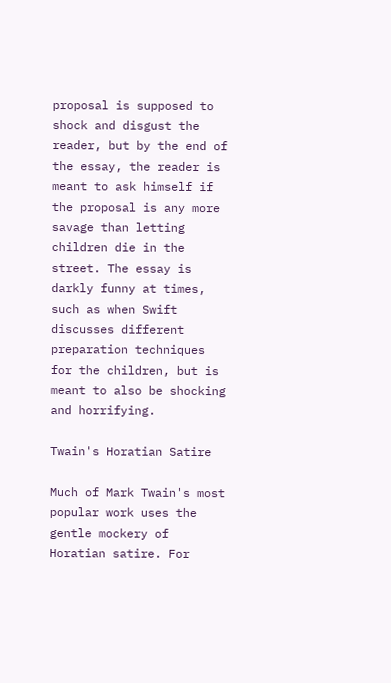proposal is supposed to shock and disgust the reader, but by the end of the essay, the reader is meant to ask himself if the proposal is any more savage than letting children die in the street. The essay is darkly funny at times, such as when Swift discusses different preparation techniques for the children, but is meant to also be shocking and horrifying.

Twain's Horatian Satire

Much of Mark Twain's most popular work uses the gentle mockery of Horatian satire. For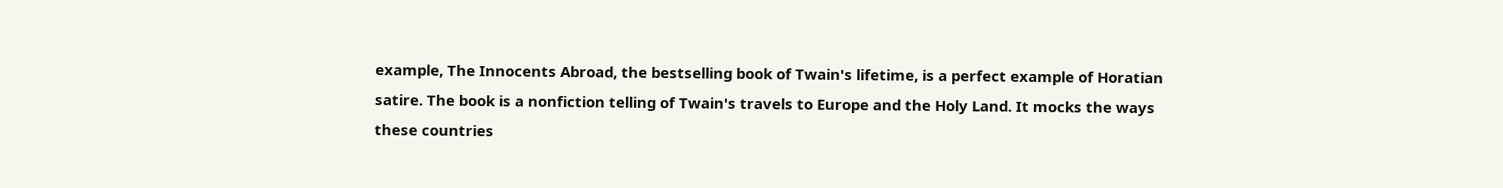example, The Innocents Abroad, the bestselling book of Twain's lifetime, is a perfect example of Horatian satire. The book is a nonfiction telling of Twain's travels to Europe and the Holy Land. It mocks the ways these countries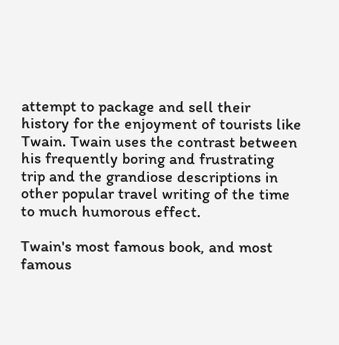attempt to package and sell their history for the enjoyment of tourists like Twain. Twain uses the contrast between his frequently boring and frustrating trip and the grandiose descriptions in other popular travel writing of the time to much humorous effect.

Twain's most famous book, and most famous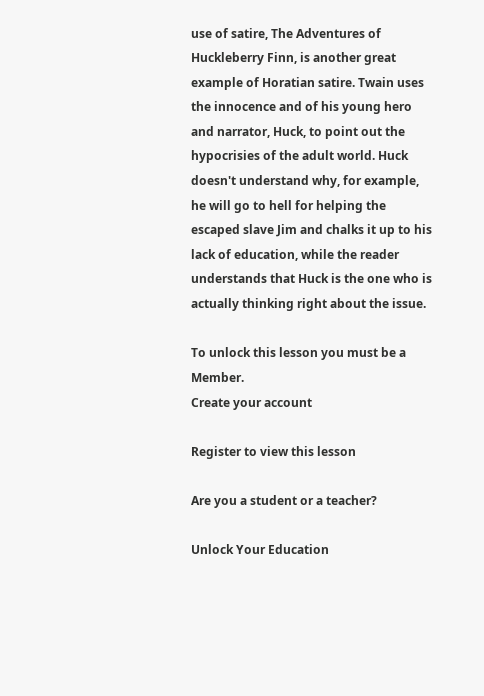use of satire, The Adventures of Huckleberry Finn, is another great example of Horatian satire. Twain uses the innocence and of his young hero and narrator, Huck, to point out the hypocrisies of the adult world. Huck doesn't understand why, for example, he will go to hell for helping the escaped slave Jim and chalks it up to his lack of education, while the reader understands that Huck is the one who is actually thinking right about the issue.

To unlock this lesson you must be a Member.
Create your account

Register to view this lesson

Are you a student or a teacher?

Unlock Your Education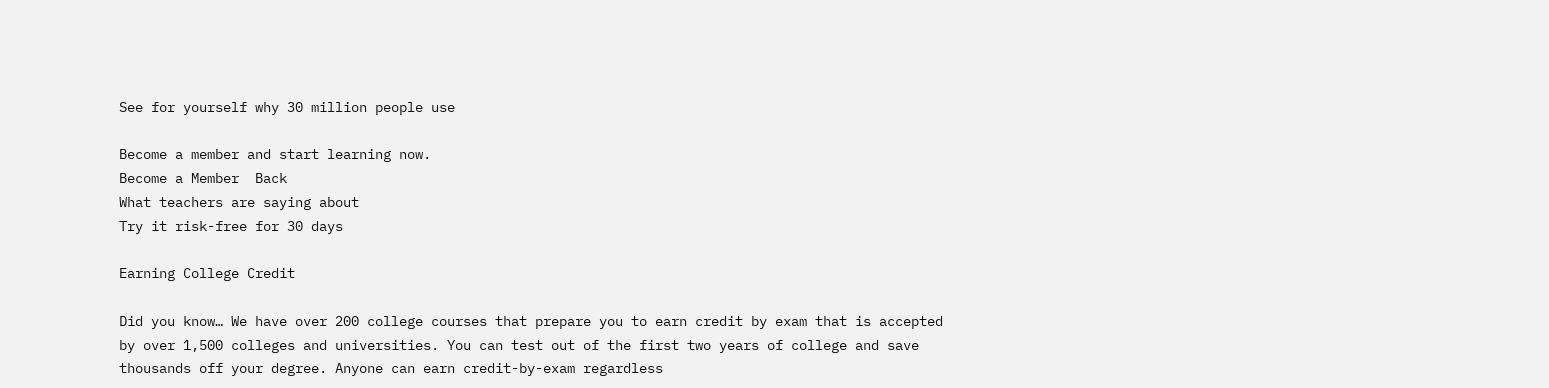See for yourself why 30 million people use

Become a member and start learning now.
Become a Member  Back
What teachers are saying about
Try it risk-free for 30 days

Earning College Credit

Did you know… We have over 200 college courses that prepare you to earn credit by exam that is accepted by over 1,500 colleges and universities. You can test out of the first two years of college and save thousands off your degree. Anyone can earn credit-by-exam regardless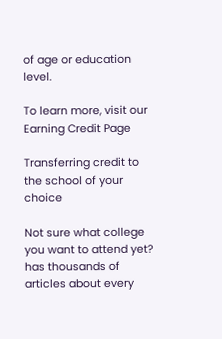of age or education level.

To learn more, visit our Earning Credit Page

Transferring credit to the school of your choice

Not sure what college you want to attend yet? has thousands of articles about every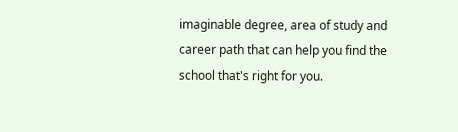imaginable degree, area of study and career path that can help you find the school that's right for you.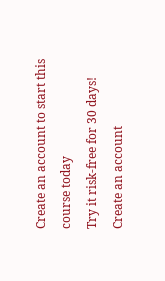Create an account to start this course today
Try it risk-free for 30 days!
Create an account